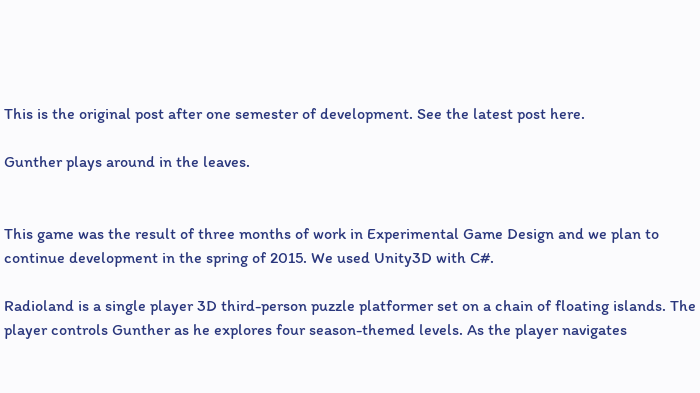This is the original post after one semester of development. See the latest post here.

Gunther plays around in the leaves.


This game was the result of three months of work in Experimental Game Design and we plan to continue development in the spring of 2015. We used Unity3D with C#.

Radioland is a single player 3D third-person puzzle platformer set on a chain of floating islands. The player controls Gunther as he explores four season-themed levels. As the player navigates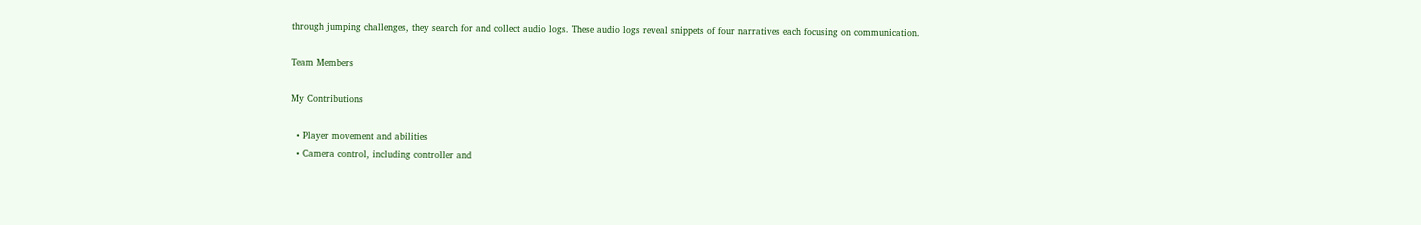through jumping challenges, they search for and collect audio logs. These audio logs reveal snippets of four narratives each focusing on communication.

Team Members

My Contributions

  • Player movement and abilities
  • Camera control, including controller and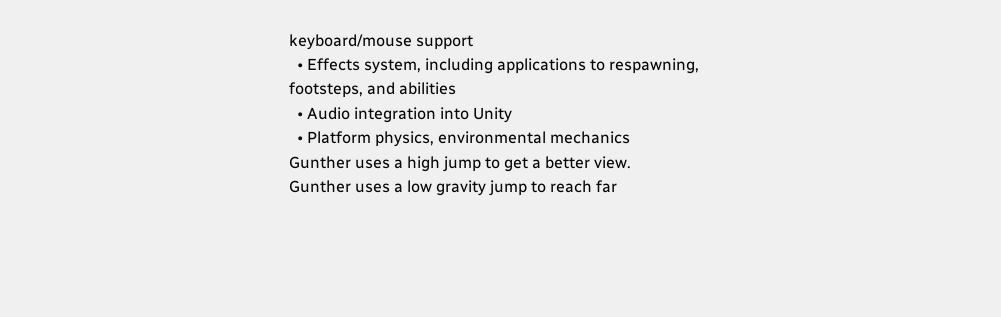keyboard/mouse support
  • Effects system, including applications to respawning, footsteps, and abilities
  • Audio integration into Unity
  • Platform physics, environmental mechanics
Gunther uses a high jump to get a better view.
Gunther uses a low gravity jump to reach far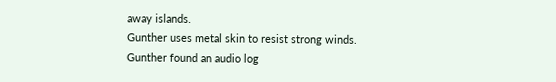away islands.
Gunther uses metal skin to resist strong winds.
Gunther found an audio log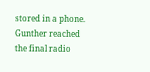stored in a phone.
Gunther reached the final radio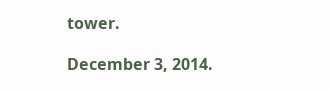tower.

December 3, 2014.